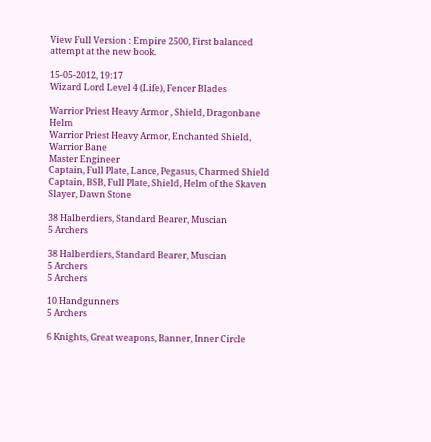View Full Version : Empire 2500, First balanced attempt at the new book.

15-05-2012, 19:17
Wizard Lord Level 4 (Life), Fencer Blades

Warrior Priest Heavy Armor , Shield, Dragonbane Helm
Warrior Priest Heavy Armor, Enchanted Shield, Warrior Bane
Master Engineer
Captain, Full Plate, Lance, Pegasus, Charmed Shield
Captain, BSB, Full Plate, Shield, Helm of the Skaven Slayer, Dawn Stone

38 Halberdiers, Standard Bearer, Muscian
5 Archers

38 Halberdiers, Standard Bearer, Muscian
5 Archers
5 Archers

10 Handgunners
5 Archers

6 Knights, Great weapons, Banner, Inner Circle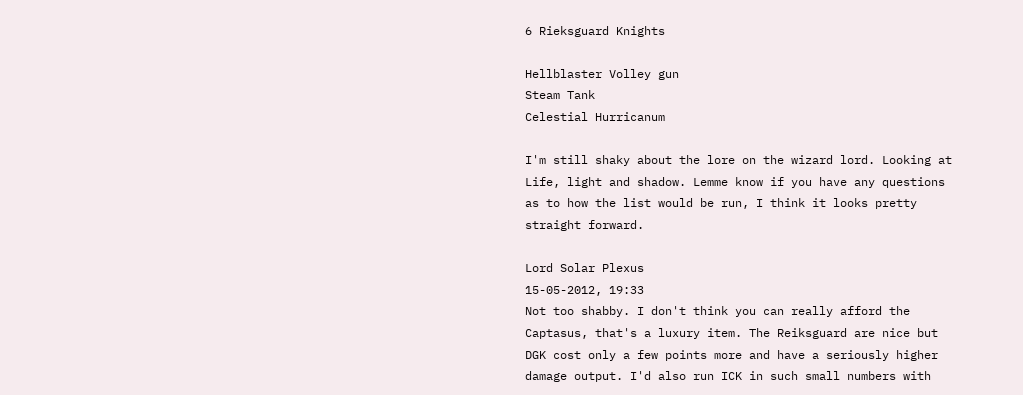6 Rieksguard Knights

Hellblaster Volley gun
Steam Tank
Celestial Hurricanum

I'm still shaky about the lore on the wizard lord. Looking at Life, light and shadow. Lemme know if you have any questions as to how the list would be run, I think it looks pretty straight forward.

Lord Solar Plexus
15-05-2012, 19:33
Not too shabby. I don't think you can really afford the Captasus, that's a luxury item. The Reiksguard are nice but DGK cost only a few points more and have a seriously higher damage output. I'd also run ICK in such small numbers with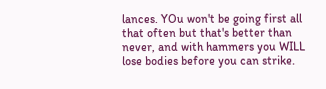lances. YOu won't be going first all that often but that's better than never, and with hammers you WILL lose bodies before you can strike.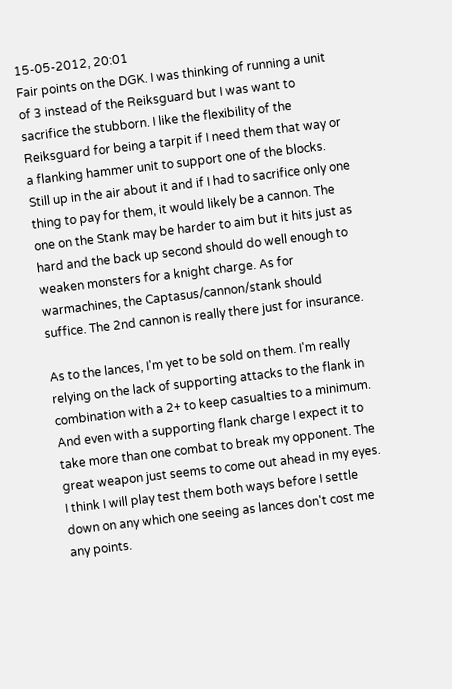15-05-2012, 20:01
Fair points on the DGK. I was thinking of running a unit of 3 instead of the Reiksguard but I was want to sacrifice the stubborn. I like the flexibility of the Reiksguard for being a tarpit if I need them that way or a flanking hammer unit to support one of the blocks. Still up in the air about it and if I had to sacrifice only one thing to pay for them, it would likely be a cannon. The one on the Stank may be harder to aim but it hits just as hard and the back up second should do well enough to weaken monsters for a knight charge. As for warmachines, the Captasus/cannon/stank should suffice. The 2nd cannon is really there just for insurance.

As to the lances, I'm yet to be sold on them. I'm really relying on the lack of supporting attacks to the flank in combination with a 2+ to keep casualties to a minimum. And even with a supporting flank charge I expect it to take more than one combat to break my opponent. The great weapon just seems to come out ahead in my eyes. I think I will play test them both ways before I settle down on any which one seeing as lances don't cost me any points.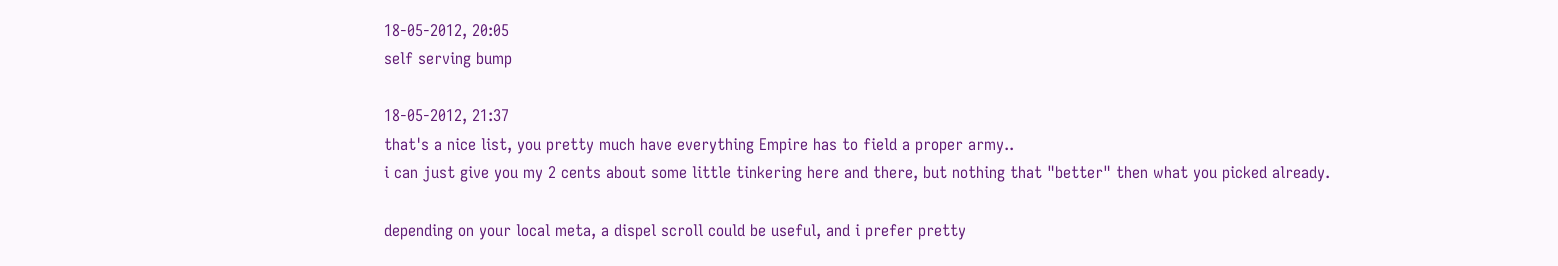18-05-2012, 20:05
self serving bump

18-05-2012, 21:37
that's a nice list, you pretty much have everything Empire has to field a proper army..
i can just give you my 2 cents about some little tinkering here and there, but nothing that "better" then what you picked already.

depending on your local meta, a dispel scroll could be useful, and i prefer pretty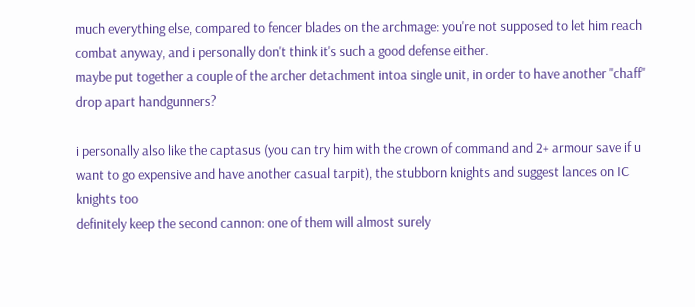much everything else, compared to fencer blades on the archmage: you're not supposed to let him reach combat anyway, and i personally don't think it's such a good defense either.
maybe put together a couple of the archer detachment intoa single unit, in order to have another "chaff" drop apart handgunners?

i personally also like the captasus (you can try him with the crown of command and 2+ armour save if u want to go expensive and have another casual tarpit), the stubborn knights and suggest lances on IC knights too
definitely keep the second cannon: one of them will almost surely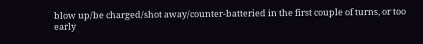blow up/be charged/shot away/counter-batteried in the first couple of turns, or too early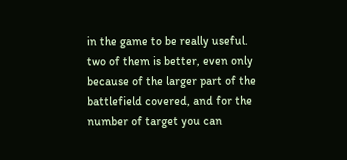in the game to be really useful. two of them is better, even only because of the larger part of the battlefield covered, and for the number of target you can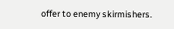offer to enemy skirmishers.